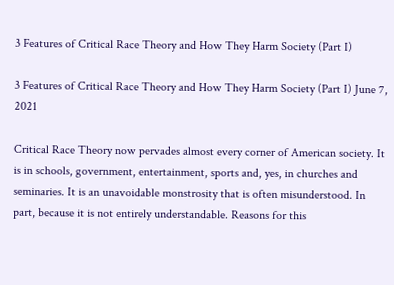3 Features of Critical Race Theory and How They Harm Society (Part I)

3 Features of Critical Race Theory and How They Harm Society (Part I) June 7, 2021

Critical Race Theory now pervades almost every corner of American society. It is in schools, government, entertainment, sports and, yes, in churches and seminaries. It is an unavoidable monstrosity that is often misunderstood. In part, because it is not entirely understandable. Reasons for this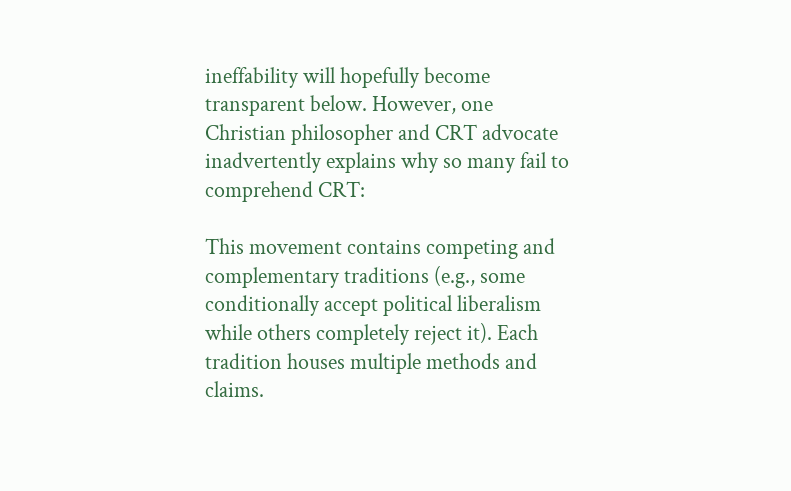ineffability will hopefully become transparent below. However, one Christian philosopher and CRT advocate inadvertently explains why so many fail to comprehend CRT:

This movement contains competing and complementary traditions (e.g., some conditionally accept political liberalism while others completely reject it). Each tradition houses multiple methods and claims.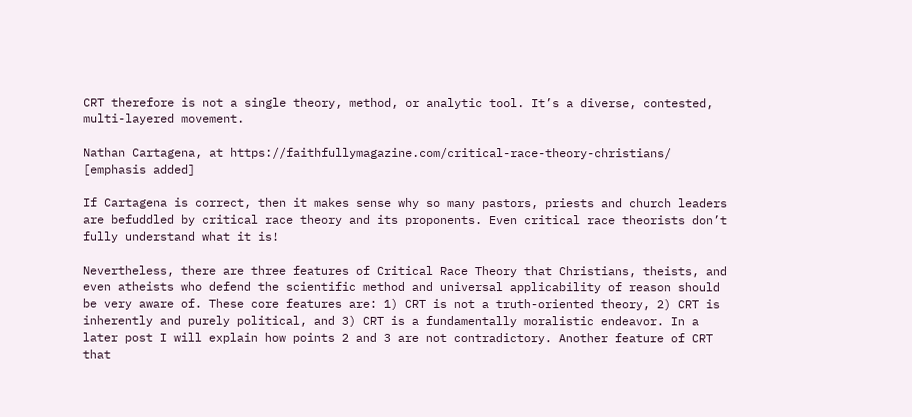CRT therefore is not a single theory, method, or analytic tool. It’s a diverse, contested, multi-layered movement.

Nathan Cartagena, at https://faithfullymagazine.com/critical-race-theory-christians/ [emphasis added]

If Cartagena is correct, then it makes sense why so many pastors, priests and church leaders are befuddled by critical race theory and its proponents. Even critical race theorists don’t fully understand what it is!

Nevertheless, there are three features of Critical Race Theory that Christians, theists, and even atheists who defend the scientific method and universal applicability of reason should be very aware of. These core features are: 1) CRT is not a truth-oriented theory, 2) CRT is inherently and purely political, and 3) CRT is a fundamentally moralistic endeavor. In a later post I will explain how points 2 and 3 are not contradictory. Another feature of CRT that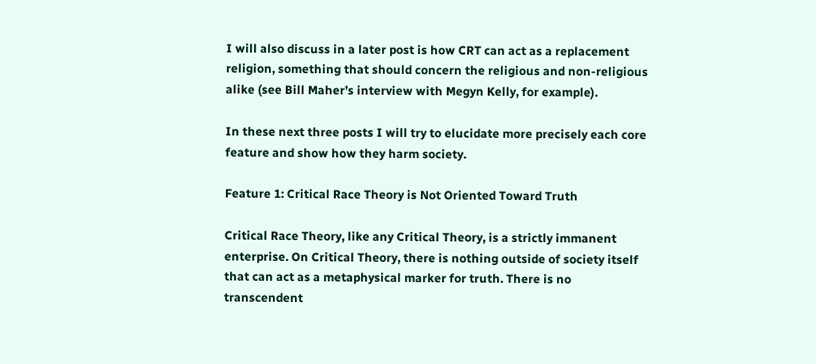I will also discuss in a later post is how CRT can act as a replacement religion, something that should concern the religious and non-religious alike (see Bill Maher’s interview with Megyn Kelly, for example).

In these next three posts I will try to elucidate more precisely each core feature and show how they harm society.

Feature 1: Critical Race Theory is Not Oriented Toward Truth

Critical Race Theory, like any Critical Theory, is a strictly immanent enterprise. On Critical Theory, there is nothing outside of society itself that can act as a metaphysical marker for truth. There is no transcendent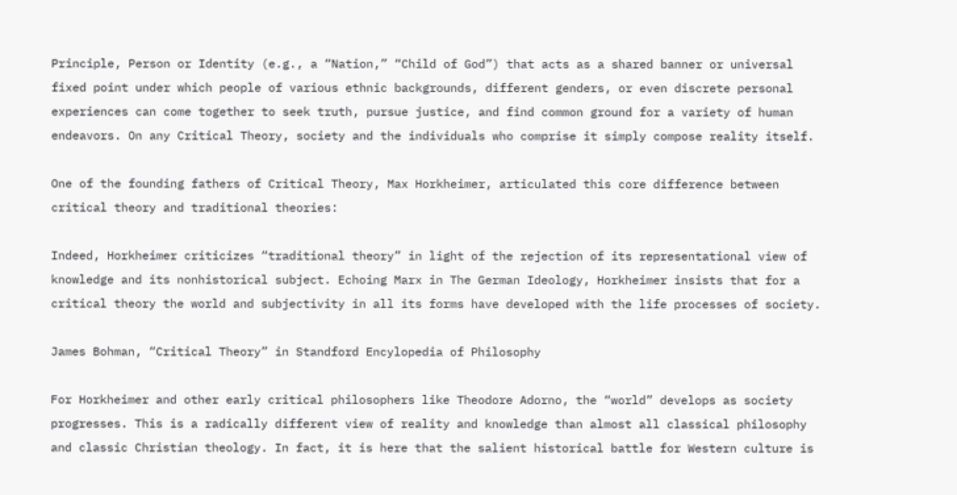Principle, Person or Identity (e.g., a “Nation,” “Child of God”) that acts as a shared banner or universal fixed point under which people of various ethnic backgrounds, different genders, or even discrete personal experiences can come together to seek truth, pursue justice, and find common ground for a variety of human endeavors. On any Critical Theory, society and the individuals who comprise it simply compose reality itself.

One of the founding fathers of Critical Theory, Max Horkheimer, articulated this core difference between critical theory and traditional theories:

Indeed, Horkheimer criticizes “traditional theory” in light of the rejection of its representational view of knowledge and its nonhistorical subject. Echoing Marx in The German Ideology, Horkheimer insists that for a critical theory the world and subjectivity in all its forms have developed with the life processes of society.

James Bohman, “Critical Theory” in Standford Encylopedia of Philosophy

For Horkheimer and other early critical philosophers like Theodore Adorno, the “world” develops as society progresses. This is a radically different view of reality and knowledge than almost all classical philosophy and classic Christian theology. In fact, it is here that the salient historical battle for Western culture is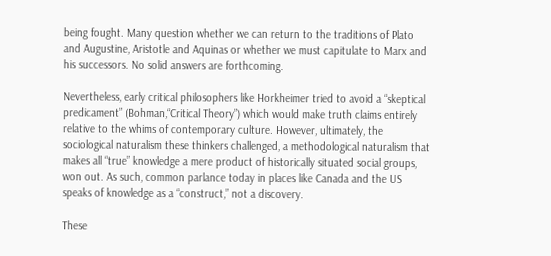being fought. Many question whether we can return to the traditions of Plato and Augustine, Aristotle and Aquinas or whether we must capitulate to Marx and his successors. No solid answers are forthcoming.

Nevertheless, early critical philosophers like Horkheimer tried to avoid a “skeptical predicament” (Bohman,“Critical Theory”) which would make truth claims entirely relative to the whims of contemporary culture. However, ultimately, the sociological naturalism these thinkers challenged, a methodological naturalism that makes all “true” knowledge a mere product of historically situated social groups, won out. As such, common parlance today in places like Canada and the US speaks of knowledge as a “construct,” not a discovery.

These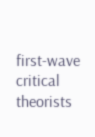first-wave critical theorists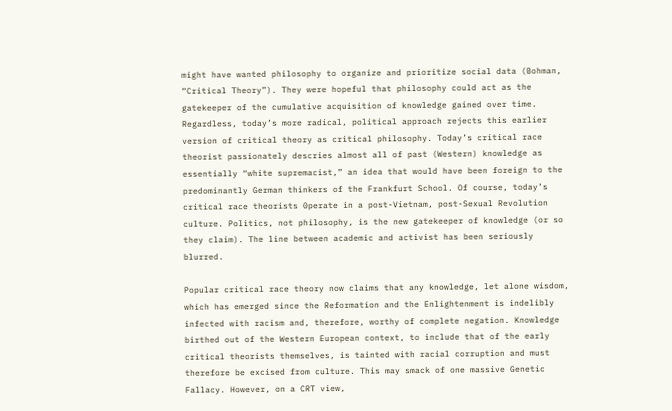might have wanted philosophy to organize and prioritize social data (Bohman, “Critical Theory”). They were hopeful that philosophy could act as the gatekeeper of the cumulative acquisition of knowledge gained over time. Regardless, today’s more radical, political approach rejects this earlier version of critical theory as critical philosophy. Today’s critical race theorist passionately descries almost all of past (Western) knowledge as essentially “white supremacist,” an idea that would have been foreign to the predominantly German thinkers of the Frankfurt School. Of course, today’s critical race theorists 0perate in a post-Vietnam, post-Sexual Revolution culture. Politics, not philosophy, is the new gatekeeper of knowledge (or so they claim). The line between academic and activist has been seriously blurred.

Popular critical race theory now claims that any knowledge, let alone wisdom, which has emerged since the Reformation and the Enlightenment is indelibly infected with racism and, therefore, worthy of complete negation. Knowledge birthed out of the Western European context, to include that of the early critical theorists themselves, is tainted with racial corruption and must therefore be excised from culture. This may smack of one massive Genetic Fallacy. However, on a CRT view,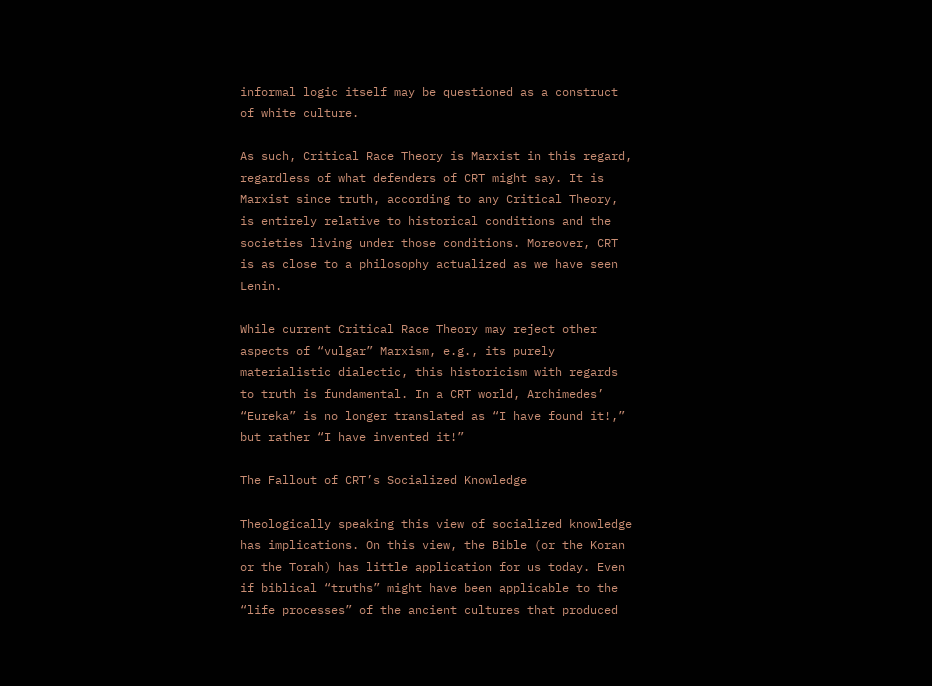informal logic itself may be questioned as a construct of white culture.

As such, Critical Race Theory is Marxist in this regard, regardless of what defenders of CRT might say. It is Marxist since truth, according to any Critical Theory, is entirely relative to historical conditions and the societies living under those conditions. Moreover, CRT is as close to a philosophy actualized as we have seen Lenin.

While current Critical Race Theory may reject other aspects of “vulgar” Marxism, e.g., its purely materialistic dialectic, this historicism with regards to truth is fundamental. In a CRT world, Archimedes’ “Eureka” is no longer translated as “I have found it!,” but rather “I have invented it!”

The Fallout of CRT’s Socialized Knowledge

Theologically speaking this view of socialized knowledge has implications. On this view, the Bible (or the Koran or the Torah) has little application for us today. Even if biblical “truths” might have been applicable to the “life processes” of the ancient cultures that produced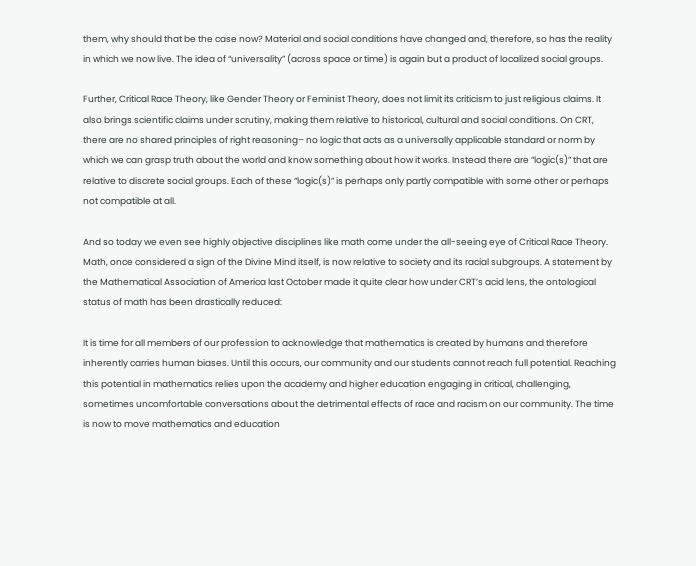them, why should that be the case now? Material and social conditions have changed and, therefore, so has the reality in which we now live. The idea of “universality” (across space or time) is again but a product of localized social groups.

Further, Critical Race Theory, like Gender Theory or Feminist Theory, does not limit its criticism to just religious claims. It also brings scientific claims under scrutiny, making them relative to historical, cultural and social conditions. On CRT, there are no shared principles of right reasoning– no logic that acts as a universally applicable standard or norm by which we can grasp truth about the world and know something about how it works. Instead there are “logic(s)” that are relative to discrete social groups. Each of these “logic(s)” is perhaps only partly compatible with some other or perhaps not compatible at all.

And so today we even see highly objective disciplines like math come under the all-seeing eye of Critical Race Theory. Math, once considered a sign of the Divine Mind itself, is now relative to society and its racial subgroups. A statement by the Mathematical Association of America last October made it quite clear how under CRT’s acid lens, the ontological status of math has been drastically reduced:

It is time for all members of our profession to acknowledge that mathematics is created by humans and therefore inherently carries human biases. Until this occurs, our community and our students cannot reach full potential. Reaching this potential in mathematics relies upon the academy and higher education engaging in critical, challenging, sometimes uncomfortable conversations about the detrimental effects of race and racism on our community. The time is now to move mathematics and education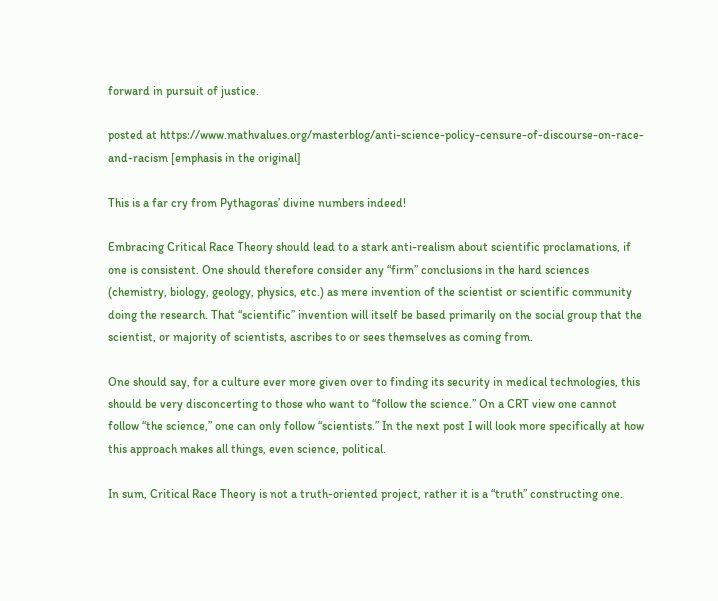forward in pursuit of justice.

posted at https://www.mathvalues.org/masterblog/anti-science-policy-censure-of-discourse-on-race-and-racism [emphasis in the original]

This is a far cry from Pythagoras’ divine numbers indeed!

Embracing Critical Race Theory should lead to a stark anti-realism about scientific proclamations, if one is consistent. One should therefore consider any “firm” conclusions in the hard sciences (chemistry, biology, geology, physics, etc.) as mere invention of the scientist or scientific community doing the research. That “scientific” invention will itself be based primarily on the social group that the scientist, or majority of scientists, ascribes to or sees themselves as coming from.

One should say, for a culture ever more given over to finding its security in medical technologies, this should be very disconcerting to those who want to “follow the science.” On a CRT view one cannot follow “the science,” one can only follow “scientists.” In the next post I will look more specifically at how this approach makes all things, even science, political.

In sum, Critical Race Theory is not a truth-oriented project, rather it is a “truth” constructing one.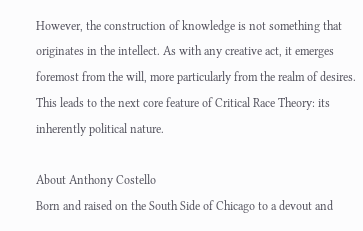However, the construction of knowledge is not something that originates in the intellect. As with any creative act, it emerges foremost from the will, more particularly from the realm of desires. This leads to the next core feature of Critical Race Theory: its inherently political nature.

About Anthony Costello
Born and raised on the South Side of Chicago to a devout and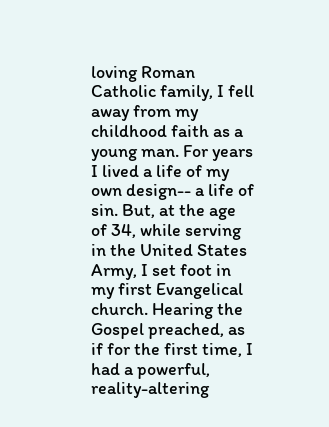loving Roman Catholic family, I fell away from my childhood faith as a young man. For years I lived a life of my own design-- a life of sin. But, at the age of 34, while serving in the United States Army, I set foot in my first Evangelical church. Hearing the Gospel preached, as if for the first time, I had a powerful, reality-altering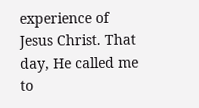experience of Jesus Christ. That day, He called me to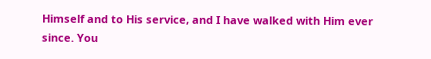Himself and to His service, and I have walked with Him ever since. You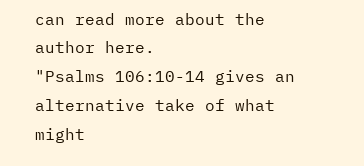can read more about the author here.
"Psalms 106:10-14 gives an alternative take of what might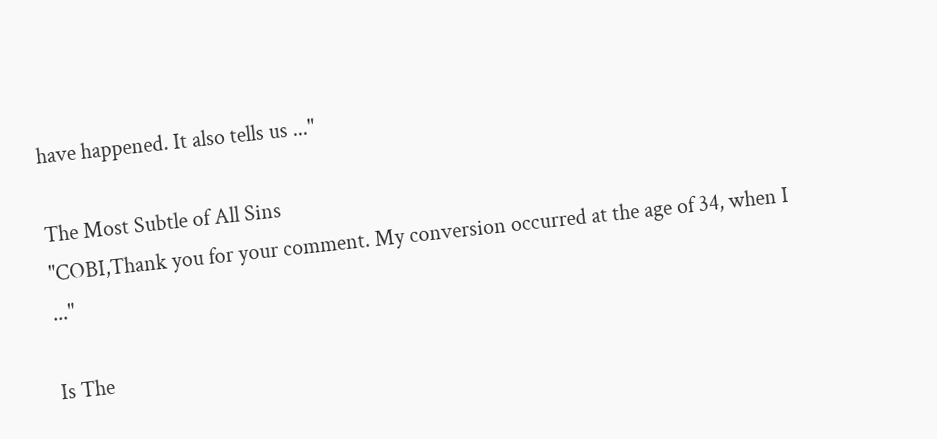have happened. It also tells us ..."

The Most Subtle of All Sins
"COBI,Thank you for your comment. My conversion occurred at the age of 34, when I ..."

Is The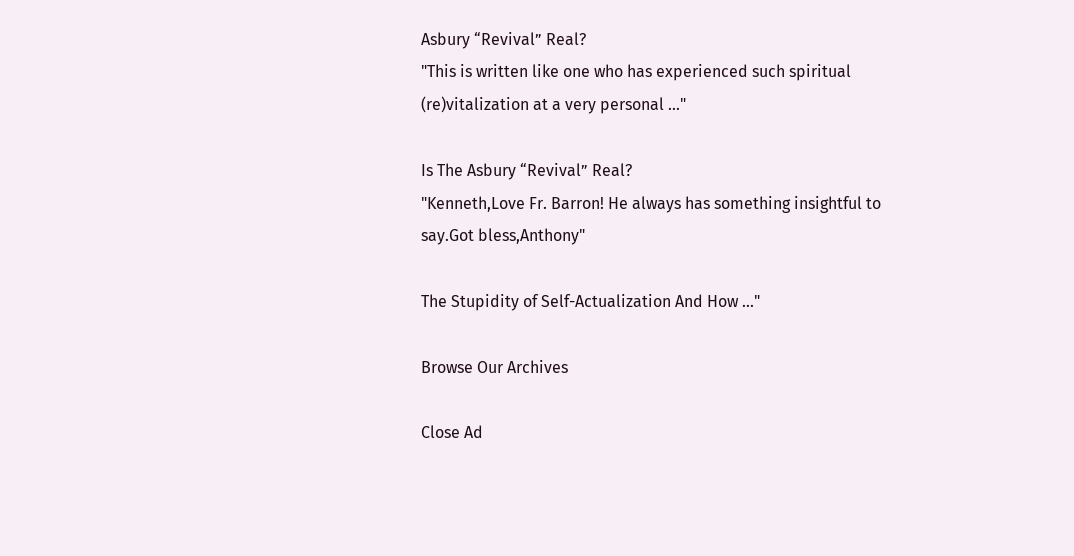Asbury “Revival” Real?
"This is written like one who has experienced such spiritual (re)vitalization at a very personal ..."

Is The Asbury “Revival” Real?
"Kenneth,Love Fr. Barron! He always has something insightful to say.Got bless,Anthony"

The Stupidity of Self-Actualization And How ..."

Browse Our Archives

Close Ad